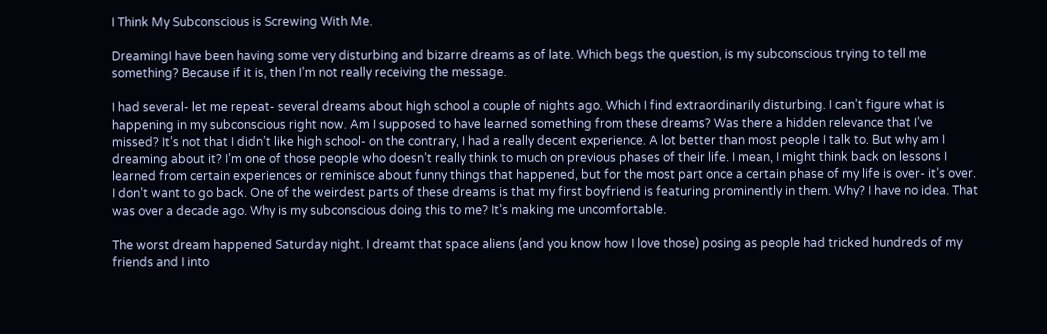I Think My Subconscious is Screwing With Me.

DreamingI have been having some very disturbing and bizarre dreams as of late. Which begs the question, is my subconscious trying to tell me something? Because if it is, then I’m not really receiving the message.

I had several- let me repeat- several dreams about high school a couple of nights ago. Which I find extraordinarily disturbing. I can’t figure what is happening in my subconscious right now. Am I supposed to have learned something from these dreams? Was there a hidden relevance that I’ve missed? It’s not that I didn’t like high school- on the contrary, I had a really decent experience. A lot better than most people I talk to. But why am I dreaming about it? I’m one of those people who doesn’t really think to much on previous phases of their life. I mean, I might think back on lessons I learned from certain experiences or reminisce about funny things that happened, but for the most part once a certain phase of my life is over- it’s over. I don’t want to go back. One of the weirdest parts of these dreams is that my first boyfriend is featuring prominently in them. Why? I have no idea. That was over a decade ago. Why is my subconscious doing this to me? It’s making me uncomfortable.

The worst dream happened Saturday night. I dreamt that space aliens (and you know how I love those) posing as people had tricked hundreds of my friends and I into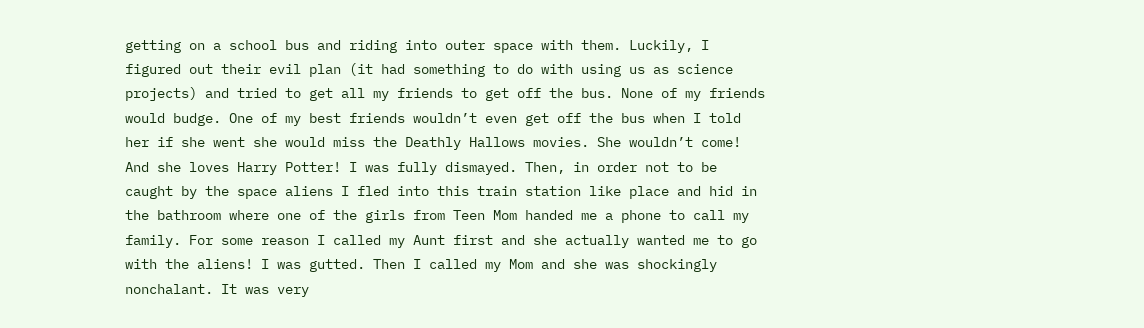getting on a school bus and riding into outer space with them. Luckily, I figured out their evil plan (it had something to do with using us as science projects) and tried to get all my friends to get off the bus. None of my friends would budge. One of my best friends wouldn’t even get off the bus when I told her if she went she would miss the Deathly Hallows movies. She wouldn’t come! And she loves Harry Potter! I was fully dismayed. Then, in order not to be caught by the space aliens I fled into this train station like place and hid in the bathroom where one of the girls from Teen Mom handed me a phone to call my family. For some reason I called my Aunt first and she actually wanted me to go with the aliens! I was gutted. Then I called my Mom and she was shockingly nonchalant. It was very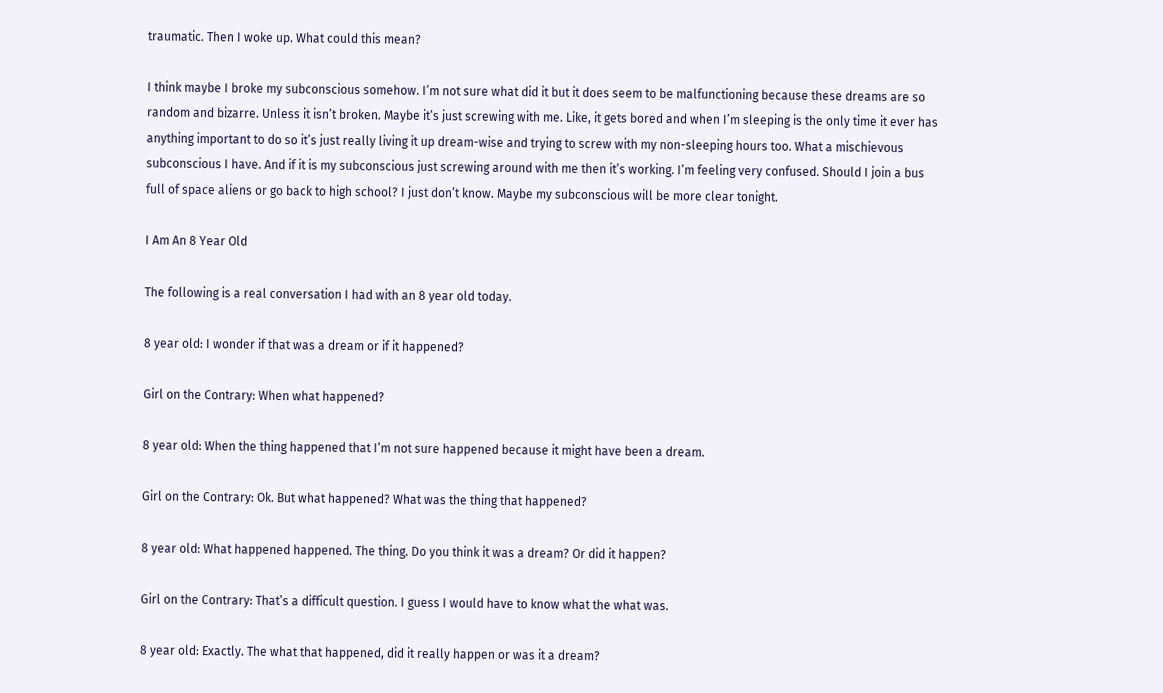traumatic. Then I woke up. What could this mean?

I think maybe I broke my subconscious somehow. I’m not sure what did it but it does seem to be malfunctioning because these dreams are so random and bizarre. Unless it isn’t broken. Maybe it’s just screwing with me. Like, it gets bored and when I’m sleeping is the only time it ever has anything important to do so it’s just really living it up dream-wise and trying to screw with my non-sleeping hours too. What a mischievous subconscious I have. And if it is my subconscious just screwing around with me then it’s working. I’m feeling very confused. Should I join a bus full of space aliens or go back to high school? I just don’t know. Maybe my subconscious will be more clear tonight.

I Am An 8 Year Old

The following is a real conversation I had with an 8 year old today.

8 year old: I wonder if that was a dream or if it happened?

Girl on the Contrary: When what happened?

8 year old: When the thing happened that I’m not sure happened because it might have been a dream.

Girl on the Contrary: Ok. But what happened? What was the thing that happened?

8 year old: What happened happened. The thing. Do you think it was a dream? Or did it happen?

Girl on the Contrary: That’s a difficult question. I guess I would have to know what the what was.

8 year old: Exactly. The what that happened, did it really happen or was it a dream?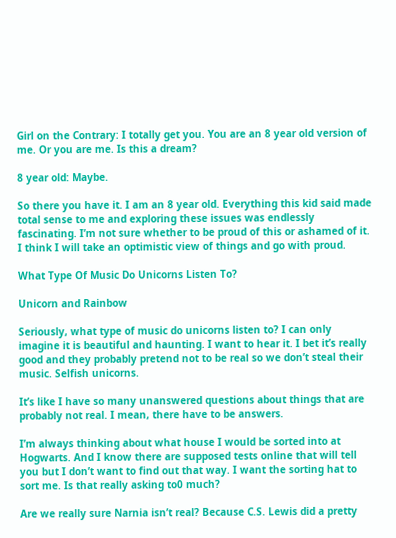Girl on the Contrary: I totally get you. You are an 8 year old version of me. Or you are me. Is this a dream?

8 year old: Maybe.

So there you have it. I am an 8 year old. Everything this kid said made total sense to me and exploring these issues was endlessly fascinating. I’m not sure whether to be proud of this or ashamed of it. I think I will take an optimistic view of things and go with proud.

What Type Of Music Do Unicorns Listen To?

Unicorn and Rainbow

Seriously, what type of music do unicorns listen to? I can only imagine it is beautiful and haunting. I want to hear it. I bet it’s really good and they probably pretend not to be real so we don’t steal their music. Selfish unicorns.

It’s like I have so many unanswered questions about things that are probably not real. I mean, there have to be answers.

I’m always thinking about what house I would be sorted into at Hogwarts. And I know there are supposed tests online that will tell you but I don’t want to find out that way. I want the sorting hat to sort me. Is that really asking to0 much?

Are we really sure Narnia isn’t real? Because C.S. Lewis did a pretty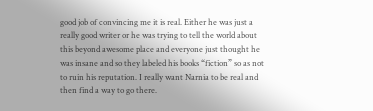good job of convincing me it is real. Either he was just a really good writer or he was trying to tell the world about this beyond awesome place and everyone just thought he was insane and so they labeled his books “fiction” so as not to ruin his reputation. I really want Narnia to be real and then find a way to go there.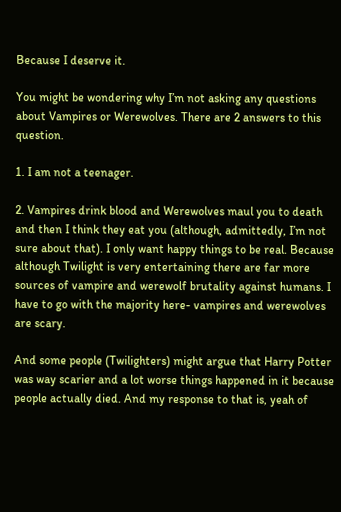Because I deserve it.

You might be wondering why I’m not asking any questions about Vampires or Werewolves. There are 2 answers to this question.

1. I am not a teenager.

2. Vampires drink blood and Werewolves maul you to death and then I think they eat you (although, admittedly, I’m not sure about that). I only want happy things to be real. Because although Twilight is very entertaining there are far more sources of vampire and werewolf brutality against humans. I have to go with the majority here- vampires and werewolves are scary.

And some people (Twilighters) might argue that Harry Potter was way scarier and a lot worse things happened in it because people actually died. And my response to that is, yeah of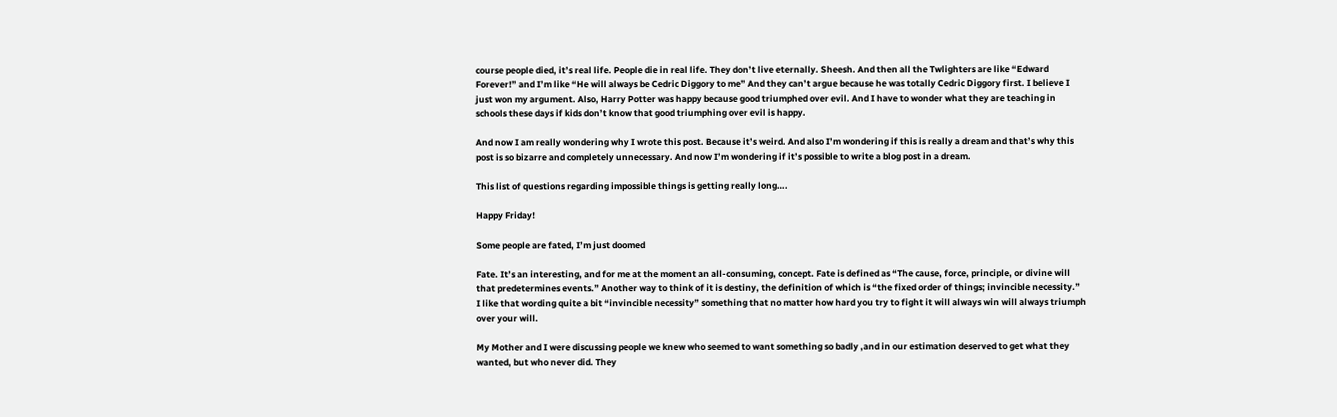course people died, it’s real life. People die in real life. They don’t live eternally. Sheesh. And then all the Twlighters are like “Edward Forever!” and I’m like “He will always be Cedric Diggory to me” And they can’t argue because he was totally Cedric Diggory first. I believe I just won my argument. Also, Harry Potter was happy because good triumphed over evil. And I have to wonder what they are teaching in schools these days if kids don’t know that good triumphing over evil is happy.

And now I am really wondering why I wrote this post. Because it’s weird. And also I’m wondering if this is really a dream and that’s why this post is so bizarre and completely unnecessary. And now I’m wondering if it’s possible to write a blog post in a dream.

This list of questions regarding impossible things is getting really long….

Happy Friday!

Some people are fated, I’m just doomed

Fate. It’s an interesting, and for me at the moment an all-consuming, concept. Fate is defined as “The cause, force, principle, or divine will that predetermines events.” Another way to think of it is destiny, the definition of which is “the fixed order of things; invincible necessity.”  I like that wording quite a bit “invincible necessity” something that no matter how hard you try to fight it will always win will always triumph over your will.

My Mother and I were discussing people we knew who seemed to want something so badly ,and in our estimation deserved to get what they wanted, but who never did. They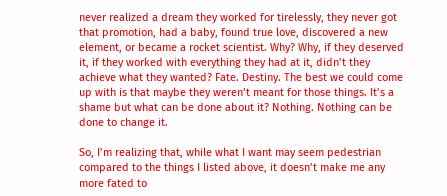never realized a dream they worked for tirelessly, they never got that promotion, had a baby, found true love, discovered a new element, or became a rocket scientist. Why? Why, if they deserved it, if they worked with everything they had at it, didn’t they achieve what they wanted? Fate. Destiny. The best we could come up with is that maybe they weren’t meant for those things. It’s a shame but what can be done about it? Nothing. Nothing can be done to change it.

So, I’m realizing that, while what I want may seem pedestrian compared to the things I listed above, it doesn’t make me any more fated to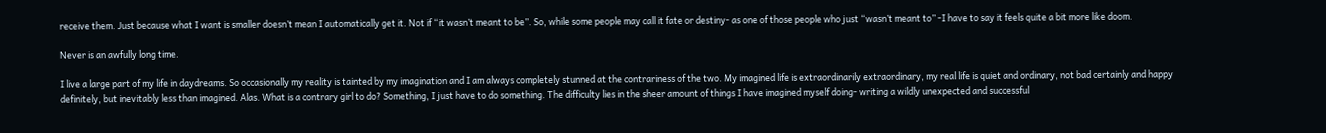receive them. Just because what I want is smaller doesn’t mean I automatically get it. Not if “it wasn’t meant to be”. So, while some people may call it fate or destiny- as one of those people who just “wasn’t meant to” -I have to say it feels quite a bit more like doom.

Never is an awfully long time.

I live a large part of my life in daydreams. So occasionally my reality is tainted by my imagination and I am always completely stunned at the contrariness of the two. My imagined life is extraordinarily extraordinary, my real life is quiet and ordinary, not bad certainly and happy definitely, but inevitably less than imagined. Alas. What is a contrary girl to do? Something, I just have to do something. The difficulty lies in the sheer amount of things I have imagined myself doing- writing a wildly unexpected and successful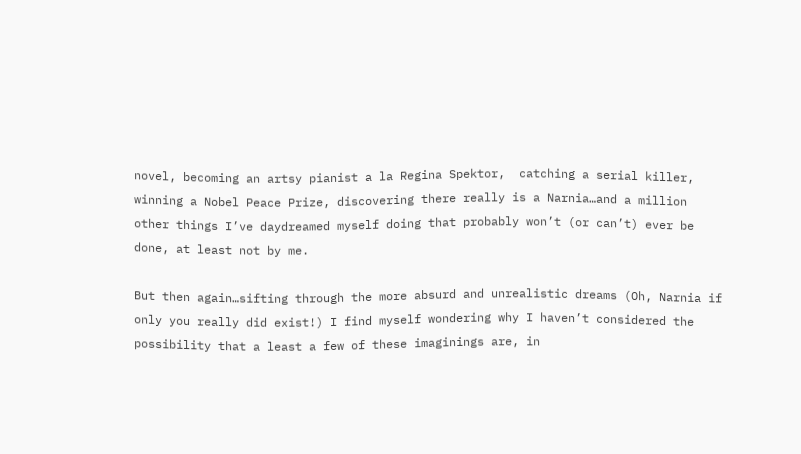novel, becoming an artsy pianist a la Regina Spektor,  catching a serial killer, winning a Nobel Peace Prize, discovering there really is a Narnia…and a million other things I’ve daydreamed myself doing that probably won’t (or can’t) ever be done, at least not by me.

But then again…sifting through the more absurd and unrealistic dreams (Oh, Narnia if only you really did exist!) I find myself wondering why I haven’t considered the possibility that a least a few of these imaginings are, in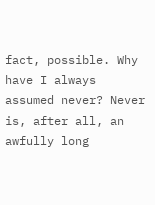fact, possible. Why have I always assumed never? Never is, after all, an awfully long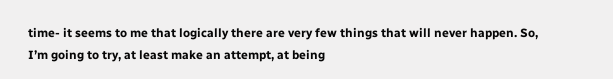time- it seems to me that logically there are very few things that will never happen. So, I’m going to try, at least make an attempt, at being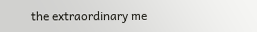the extraordinary me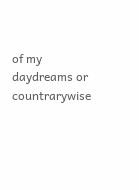of my daydreams or countrarywise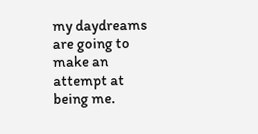my daydreams are going to make an attempt at being me.